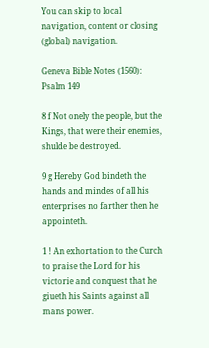You can skip to local navigation, content or closing (global) navigation.

Geneva Bible Notes (1560): Psalm 149

8 f Not onely the people, but the Kings, that were their enemies, shulde be destroyed.

9 g Hereby God bindeth the hands and mindes of all his enterprises no farther then he appointeth.

1 ! An exhortation to the Curch to praise the Lord for his victorie and conquest that he giueth his Saints against all mans power.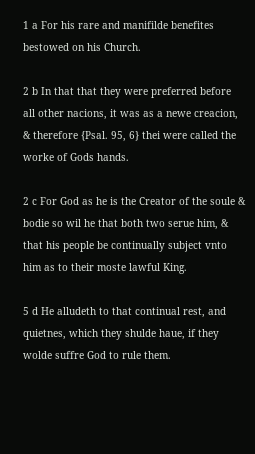1 a For his rare and manifilde benefites bestowed on his Church.

2 b In that that they were preferred before all other nacions, it was as a newe creacion, & therefore {Psal. 95, 6} thei were called the worke of Gods hands.

2 c For God as he is the Creator of the soule & bodie so wil he that both two serue him, & that his people be continually subject vnto him as to their moste lawful King.

5 d He alludeth to that continual rest, and quietnes, which they shulde haue, if they wolde suffre God to rule them.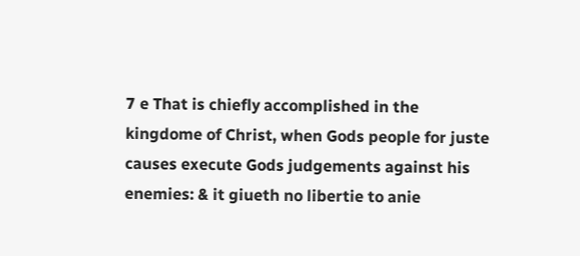7 e That is chiefly accomplished in the kingdome of Christ, when Gods people for juste causes execute Gods judgements against his enemies: & it giueth no libertie to anie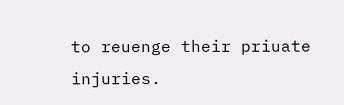to reuenge their priuate injuries.